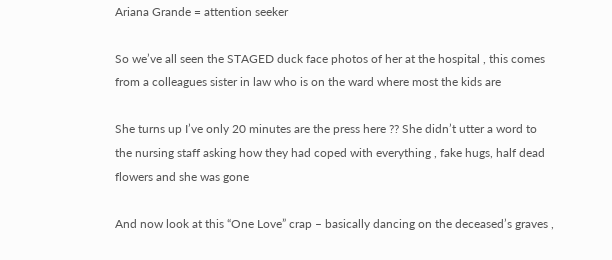Ariana Grande = attention seeker

So we’ve all seen the STAGED duck face photos of her at the hospital , this comes from a colleagues sister in law who is on the ward where most the kids are

She turns up I’ve only 20 minutes are the press here ?? She didn’t utter a word to the nursing staff asking how they had coped with everything , fake hugs, half dead flowers and she was gone

And now look at this “One Love” crap – basically dancing on the deceased’s graves ,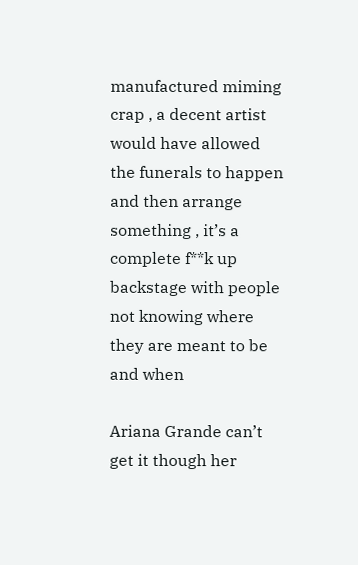manufactured miming crap , a decent artist would have allowed the funerals to happen and then arrange something , it’s a complete f**k up backstage with people not knowing where they are meant to be and when

Ariana Grande can’t get it though her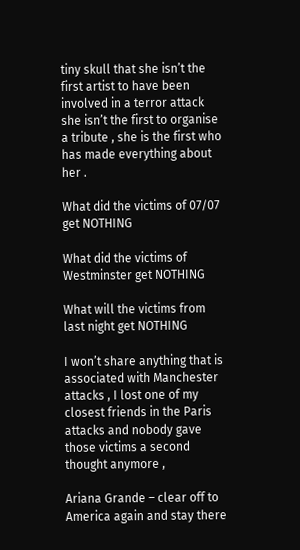tiny skull that she isn’t the first artist to have been involved in a terror attack she isn’t the first to organise a tribute , she is the first who has made everything about her .

What did the victims of 07/07 get NOTHING

What did the victims of Westminster get NOTHING

What will the victims from last night get NOTHING

I won’t share anything that is associated with Manchester attacks , I lost one of my closest friends in the Paris attacks and nobody gave those victims a second thought anymore ,

Ariana Grande – clear off to America again and stay there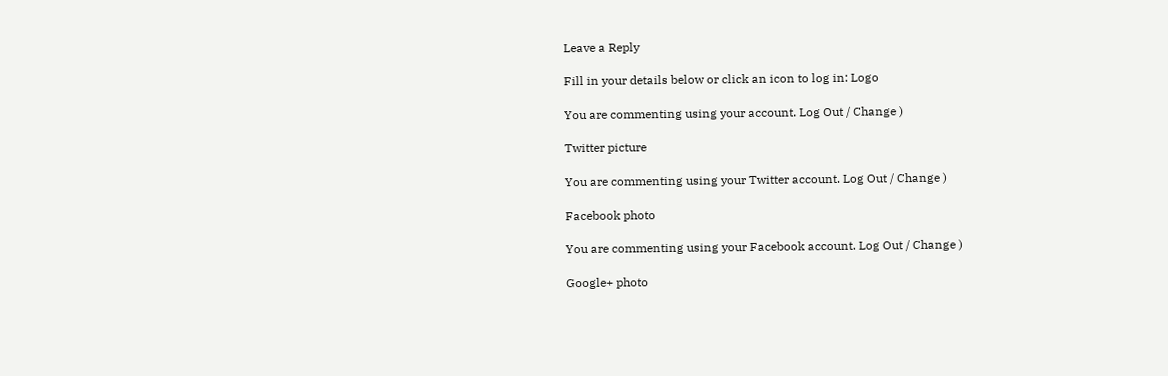Leave a Reply

Fill in your details below or click an icon to log in: Logo

You are commenting using your account. Log Out / Change )

Twitter picture

You are commenting using your Twitter account. Log Out / Change )

Facebook photo

You are commenting using your Facebook account. Log Out / Change )

Google+ photo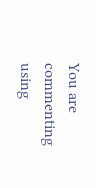You are commenting using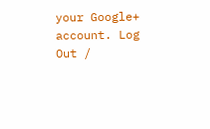your Google+ account. Log Out /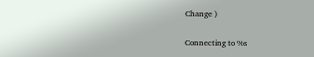Change )

Connecting to %s